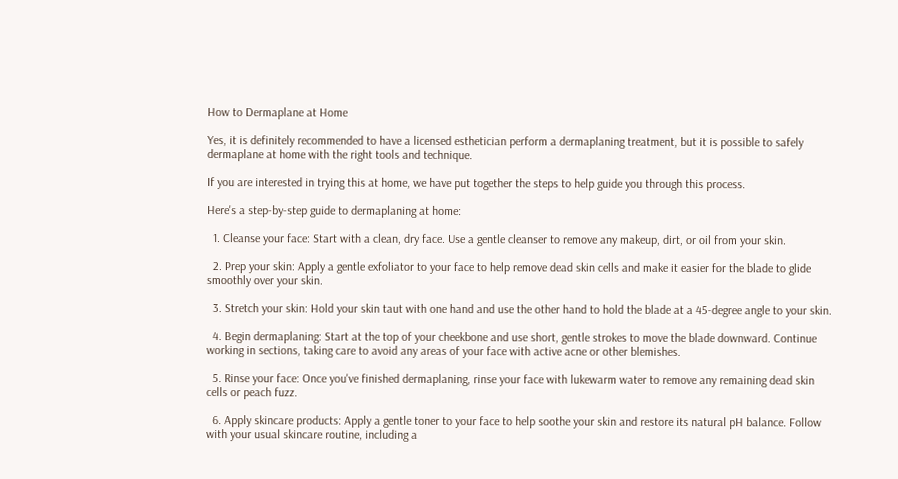How to Dermaplane at Home

Yes, it is definitely recommended to have a licensed esthetician perform a dermaplaning treatment, but it is possible to safely dermaplane at home with the right tools and technique.

If you are interested in trying this at home, we have put together the steps to help guide you through this process.

Here's a step-by-step guide to dermaplaning at home:

  1. Cleanse your face: Start with a clean, dry face. Use a gentle cleanser to remove any makeup, dirt, or oil from your skin.

  2. Prep your skin: Apply a gentle exfoliator to your face to help remove dead skin cells and make it easier for the blade to glide smoothly over your skin.

  3. Stretch your skin: Hold your skin taut with one hand and use the other hand to hold the blade at a 45-degree angle to your skin.

  4. Begin dermaplaning: Start at the top of your cheekbone and use short, gentle strokes to move the blade downward. Continue working in sections, taking care to avoid any areas of your face with active acne or other blemishes.

  5. Rinse your face: Once you've finished dermaplaning, rinse your face with lukewarm water to remove any remaining dead skin cells or peach fuzz.

  6. Apply skincare products: Apply a gentle toner to your face to help soothe your skin and restore its natural pH balance. Follow with your usual skincare routine, including a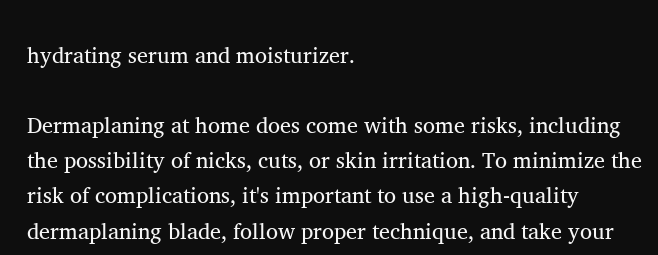hydrating serum and moisturizer.

Dermaplaning at home does come with some risks, including the possibility of nicks, cuts, or skin irritation. To minimize the risk of complications, it's important to use a high-quality dermaplaning blade, follow proper technique, and take your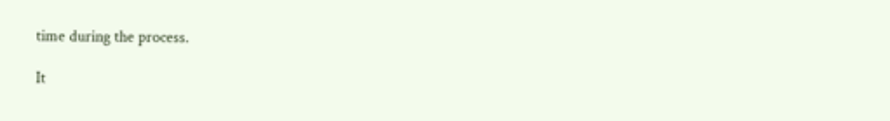time during the process.

It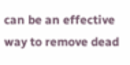can be an effective way to remove dead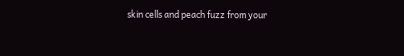skin cells and peach fuzz from your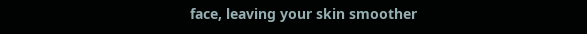face, leaving your skin smoother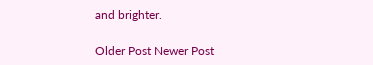and brighter.

Older Post Newer Post